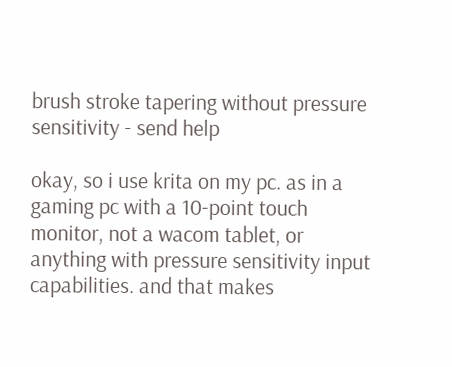brush stroke tapering without pressure sensitivity - send help

okay, so i use krita on my pc. as in a gaming pc with a 10-point touch monitor, not a wacom tablet, or anything with pressure sensitivity input capabilities. and that makes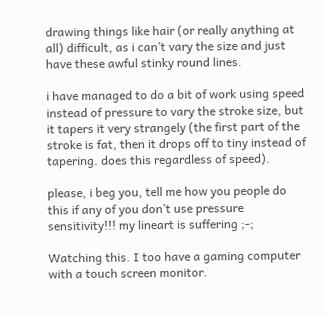drawing things like hair (or really anything at all) difficult, as i can’t vary the size and just have these awful stinky round lines.

i have managed to do a bit of work using speed instead of pressure to vary the stroke size, but it tapers it very strangely (the first part of the stroke is fat, then it drops off to tiny instead of tapering. does this regardless of speed).

please, i beg you, tell me how you people do this if any of you don’t use pressure sensitivity!!! my lineart is suffering ;-;

Watching this. I too have a gaming computer with a touch screen monitor.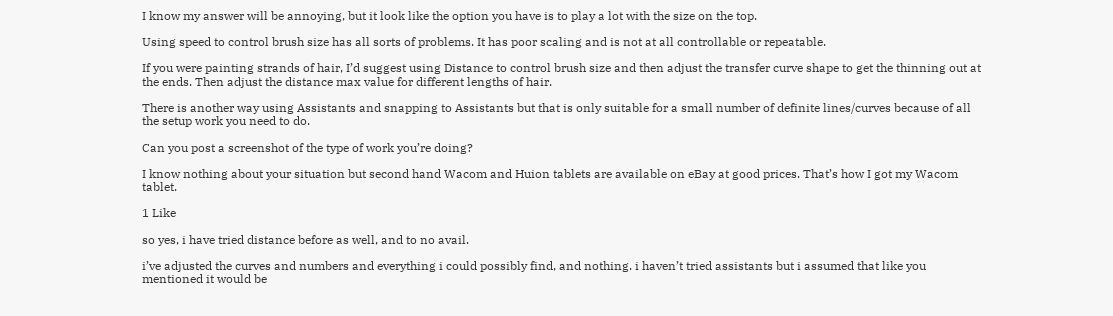I know my answer will be annoying, but it look like the option you have is to play a lot with the size on the top.

Using speed to control brush size has all sorts of problems. It has poor scaling and is not at all controllable or repeatable.

If you were painting strands of hair, I’d suggest using Distance to control brush size and then adjust the transfer curve shape to get the thinning out at the ends. Then adjust the distance max value for different lengths of hair.

There is another way using Assistants and snapping to Assistants but that is only suitable for a small number of definite lines/curves because of all the setup work you need to do.

Can you post a screenshot of the type of work you’re doing?

I know nothing about your situation but second hand Wacom and Huion tablets are available on eBay at good prices. That’s how I got my Wacom tablet.

1 Like

so yes, i have tried distance before as well, and to no avail.

i’ve adjusted the curves and numbers and everything i could possibly find, and nothing. i haven’t tried assistants but i assumed that like you mentioned it would be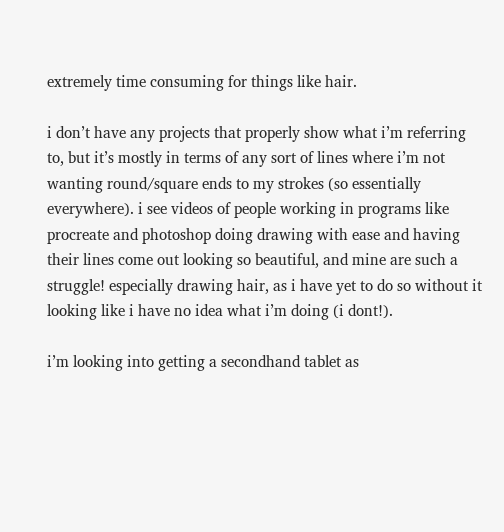extremely time consuming for things like hair.

i don’t have any projects that properly show what i’m referring to, but it’s mostly in terms of any sort of lines where i’m not wanting round/square ends to my strokes (so essentially everywhere). i see videos of people working in programs like procreate and photoshop doing drawing with ease and having their lines come out looking so beautiful, and mine are such a struggle! especially drawing hair, as i have yet to do so without it looking like i have no idea what i’m doing (i dont!).

i’m looking into getting a secondhand tablet as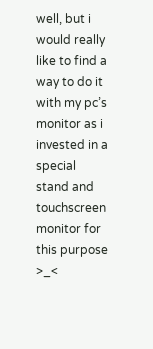well, but i would really like to find a way to do it with my pc’s monitor as i invested in a special stand and touchscreen monitor for this purpose >_<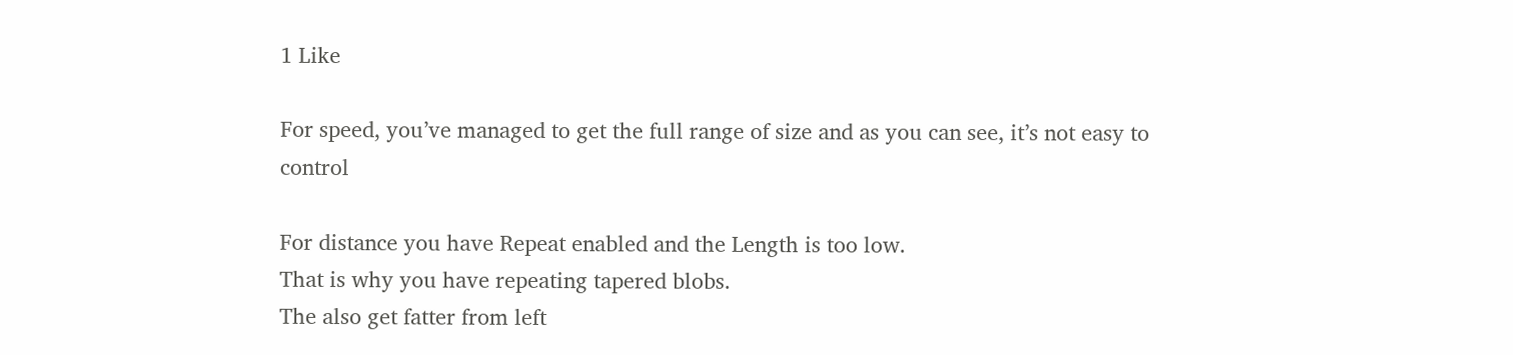1 Like

For speed, you’ve managed to get the full range of size and as you can see, it’s not easy to control

For distance you have Repeat enabled and the Length is too low.
That is why you have repeating tapered blobs.
The also get fatter from left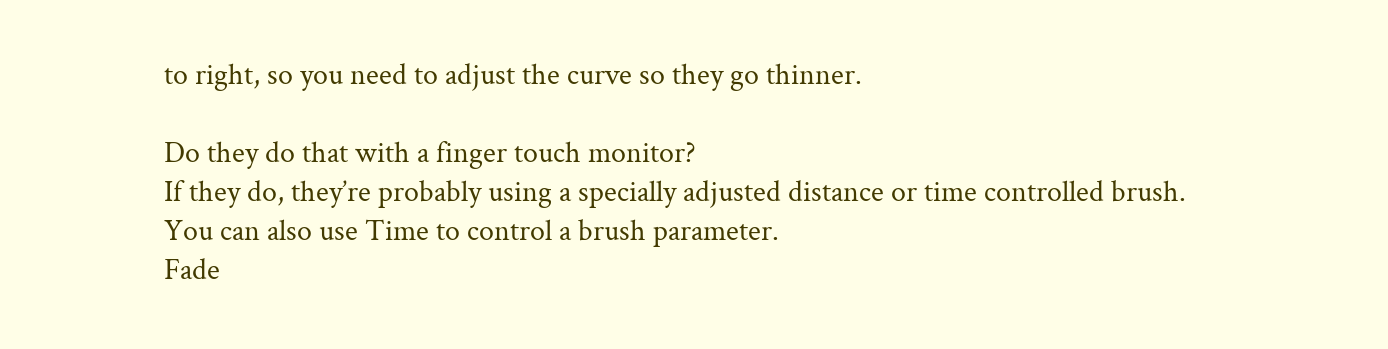to right, so you need to adjust the curve so they go thinner.

Do they do that with a finger touch monitor?
If they do, they’re probably using a specially adjusted distance or time controlled brush.
You can also use Time to control a brush parameter.
Fade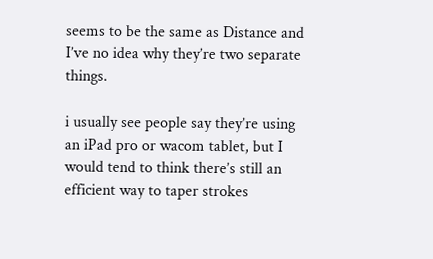seems to be the same as Distance and I’ve no idea why they’re two separate things.

i usually see people say they’re using an iPad pro or wacom tablet, but I would tend to think there’s still an efficient way to taper strokes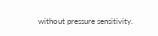without pressure sensitivity.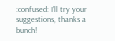:confused: I’ll try your suggestions, thanks a bunch!